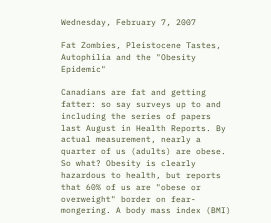Wednesday, February 7, 2007

Fat Zombies, Pleistocene Tastes, Autophilia and the "Obesity Epidemic"

Canadians are fat and getting fatter: so say surveys up to and including the series of papers last August in Health Reports. By actual measurement, nearly a quarter of us (adults) are obese. So what? Obesity is clearly hazardous to health, but reports that 60% of us are "obese or overweight" border on fear-mongering. A body mass index (BMI)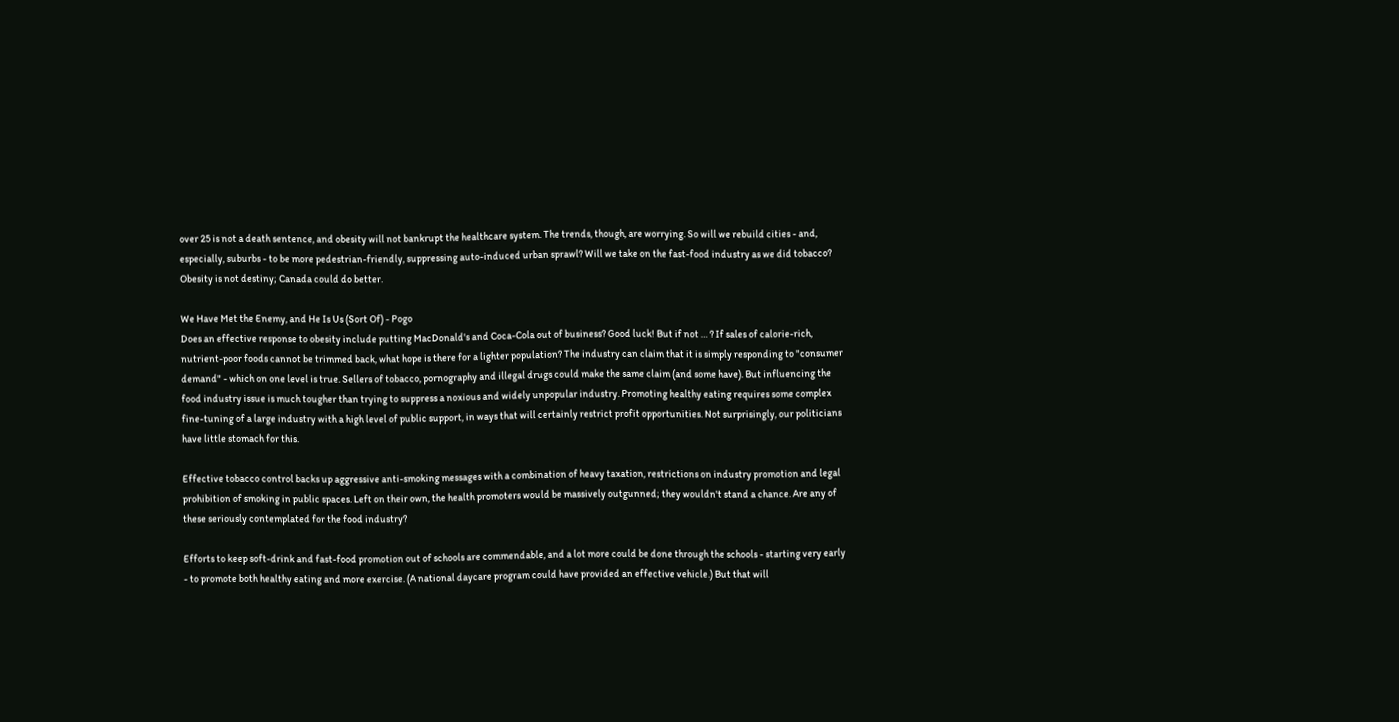over 25 is not a death sentence, and obesity will not bankrupt the healthcare system. The trends, though, are worrying. So will we rebuild cities - and, especially, suburbs - to be more pedestrian-friendly, suppressing auto-induced urban sprawl? Will we take on the fast-food industry as we did tobacco? Obesity is not destiny; Canada could do better.

We Have Met the Enemy, and He Is Us (Sort Of) - Pogo
Does an effective response to obesity include putting MacDonald's and Coca-Cola out of business? Good luck! But if not … ? If sales of calorie-rich, nutrient-poor foods cannot be trimmed back, what hope is there for a lighter population? The industry can claim that it is simply responding to "consumer demand" - which on one level is true. Sellers of tobacco, pornography and illegal drugs could make the same claim (and some have). But influencing the food industry issue is much tougher than trying to suppress a noxious and widely unpopular industry. Promoting healthy eating requires some complex fine-tuning of a large industry with a high level of public support, in ways that will certainly restrict profit opportunities. Not surprisingly, our politicians have little stomach for this.

Effective tobacco control backs up aggressive anti-smoking messages with a combination of heavy taxation, restrictions on industry promotion and legal prohibition of smoking in public spaces. Left on their own, the health promoters would be massively outgunned; they wouldn't stand a chance. Are any of these seriously contemplated for the food industry?

Efforts to keep soft-drink and fast-food promotion out of schools are commendable, and a lot more could be done through the schools - starting very early - to promote both healthy eating and more exercise. (A national daycare program could have provided an effective vehicle.) But that will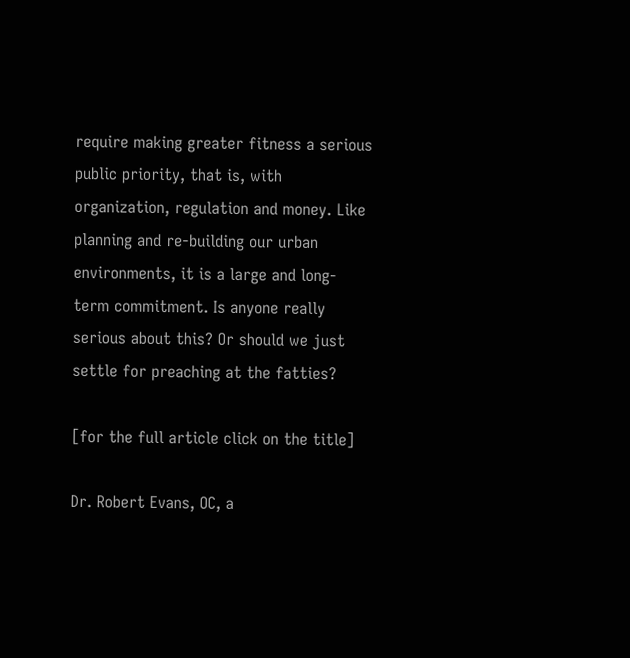require making greater fitness a serious public priority, that is, with organization, regulation and money. Like planning and re-building our urban environments, it is a large and long-term commitment. Is anyone really serious about this? Or should we just settle for preaching at the fatties?

[for the full article click on the title]

Dr. Robert Evans, OC, a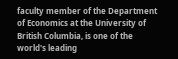faculty member of the Department of Economics at the University of British Columbia, is one of the world's leading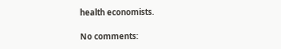health economists.

No comments: